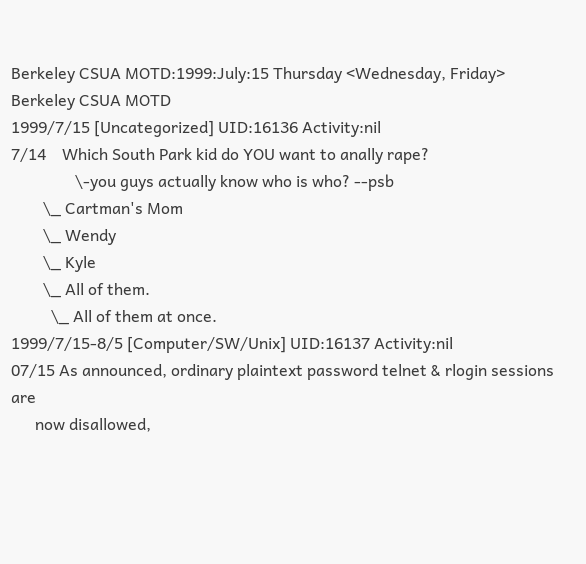Berkeley CSUA MOTD:1999:July:15 Thursday <Wednesday, Friday>
Berkeley CSUA MOTD
1999/7/15 [Uncategorized] UID:16136 Activity:nil
7/14    Which South Park kid do YOU want to anally rape?
                \-you guys actually know who is who? --psb
        \_ Cartman's Mom
        \_ Wendy
        \_ Kyle
        \_ All of them.
          \_ All of them at once.
1999/7/15-8/5 [Computer/SW/Unix] UID:16137 Activity:nil
07/15 As announced, ordinary plaintext password telnet & rlogin sessions are
      now disallowed,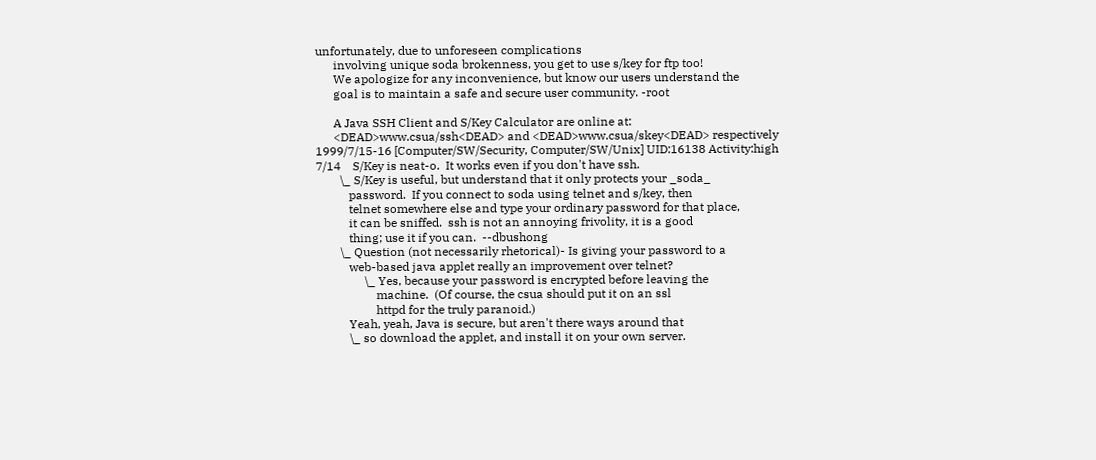unfortunately, due to unforeseen complications
      involving unique soda brokenness, you get to use s/key for ftp too!
      We apologize for any inconvenience, but know our users understand the
      goal is to maintain a safe and secure user community. -root

      A Java SSH Client and S/Key Calculator are online at:
      <DEAD>www.csua/ssh<DEAD> and <DEAD>www.csua/skey<DEAD> respectively
1999/7/15-16 [Computer/SW/Security, Computer/SW/Unix] UID:16138 Activity:high
7/14    S/Key is neat-o.  It works even if you don't have ssh.
        \_ S/Key is useful, but understand that it only protects your _soda_
           password.  If you connect to soda using telnet and s/key, then
           telnet somewhere else and type your ordinary password for that place,
           it can be sniffed.  ssh is not an annoying frivolity, it is a good
           thing; use it if you can.  --dbushong
        \_ Question (not necessarily rhetorical)- Is giving your password to a
           web-based java applet really an improvement over telnet?
                \_ Yes, because your password is encrypted before leaving the
                    machine.  (Of course, the csua should put it on an ssl
                    httpd for the truly paranoid.)
           Yeah, yeah, Java is secure, but aren't there ways around that
           \_ so download the applet, and install it on your own server.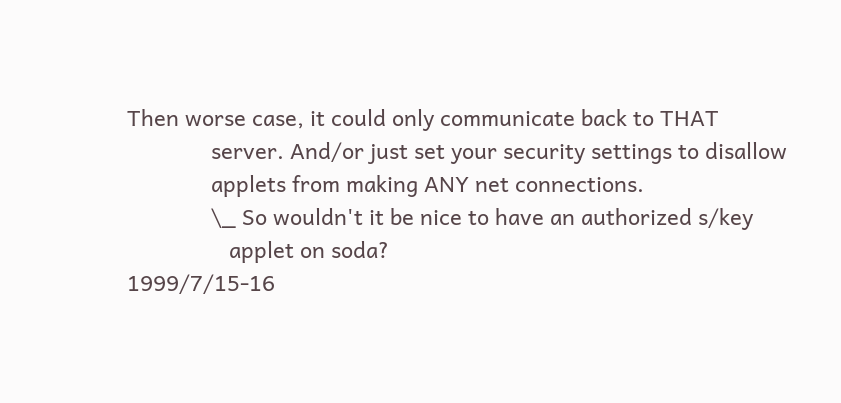Then worse case, it could only communicate back to THAT
              server. And/or just set your security settings to disallow
              applets from making ANY net connections.
              \_ So wouldn't it be nice to have an authorized s/key
                 applet on soda?
1999/7/15-16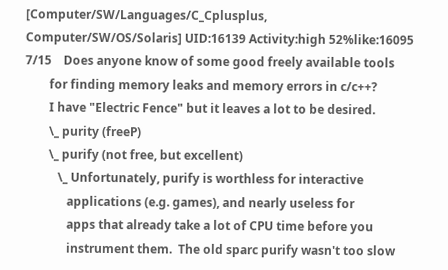[Computer/SW/Languages/C_Cplusplus, Computer/SW/OS/Solaris] UID:16139 Activity:high 52%like:16095
7/15    Does anyone know of some good freely available tools
        for finding memory leaks and memory errors in c/c++?
        I have "Electric Fence" but it leaves a lot to be desired.
        \_ purity (freeP)
        \_ purify (not free, but excellent)
           \_ Unfortunately, purify is worthless for interactive
              applications (e.g. games), and nearly useless for
              apps that already take a lot of CPU time before you
              instrument them.  The old sparc purify wasn't too slow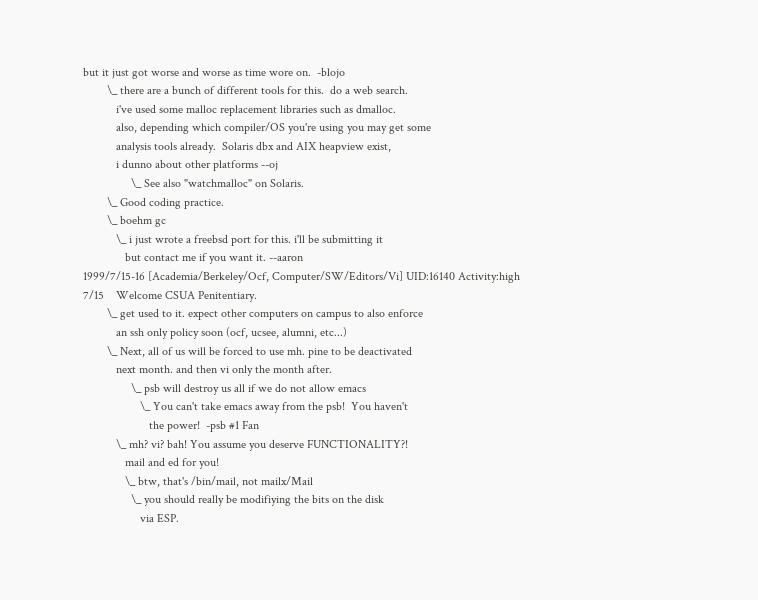but it just got worse and worse as time wore on.  -blojo
        \_ there are a bunch of different tools for this.  do a web search.
           i've used some malloc replacement libraries such as dmalloc.
           also, depending which compiler/OS you're using you may get some
           analysis tools already.  Solaris dbx and AIX heapview exist,
           i dunno about other platforms --oj
                \_ See also "watchmalloc" on Solaris.
        \_ Good coding practice.
        \_ boehm gc
           \_ i just wrote a freebsd port for this. i'll be submitting it
              but contact me if you want it. --aaron
1999/7/15-16 [Academia/Berkeley/Ocf, Computer/SW/Editors/Vi] UID:16140 Activity:high
7/15    Welcome CSUA Penitentiary.
        \_ get used to it. expect other computers on campus to also enforce
           an ssh only policy soon (ocf, ucsee, alumni, etc...)
        \_ Next, all of us will be forced to use mh. pine to be deactivated
           next month. and then vi only the month after.
                \_ psb will destroy us all if we do not allow emacs
                   \_ You can't take emacs away from the psb!  You haven't
                      the power!  -psb #1 Fan
           \_ mh? vi? bah! You assume you deserve FUNCTIONALITY?!
              mail and ed for you!
              \_ btw, that's /bin/mail, not mailx/Mail
                \_ you should really be modifiying the bits on the disk
                   via ESP.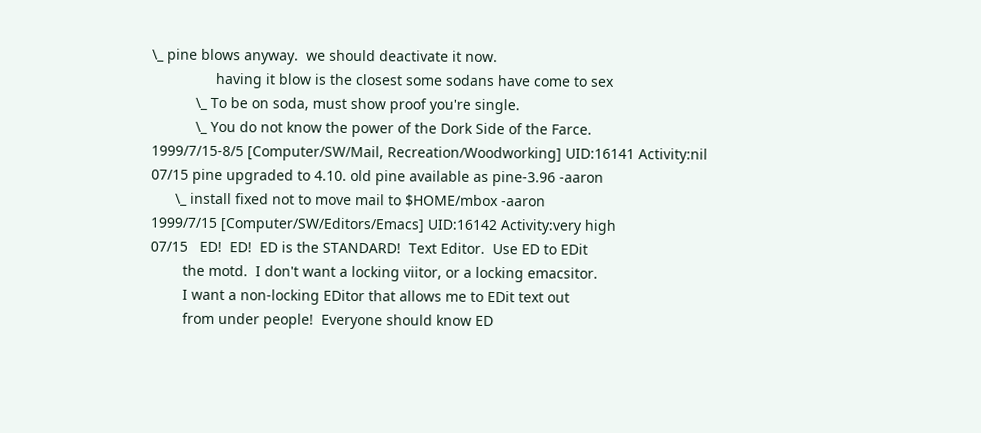\_ pine blows anyway.  we should deactivate it now.
                having it blow is the closest some sodans have come to sex
           \_ To be on soda, must show proof you're single.
           \_ You do not know the power of the Dork Side of the Farce.
1999/7/15-8/5 [Computer/SW/Mail, Recreation/Woodworking] UID:16141 Activity:nil
07/15 pine upgraded to 4.10. old pine available as pine-3.96 -aaron
      \_ install fixed not to move mail to $HOME/mbox -aaron
1999/7/15 [Computer/SW/Editors/Emacs] UID:16142 Activity:very high
07/15   ED!  ED!  ED is the STANDARD!  Text Editor.  Use ED to EDit
        the motd.  I don't want a locking viitor, or a locking emacsitor.
        I want a non-locking EDitor that allows me to EDit text out
        from under people!  Everyone should know ED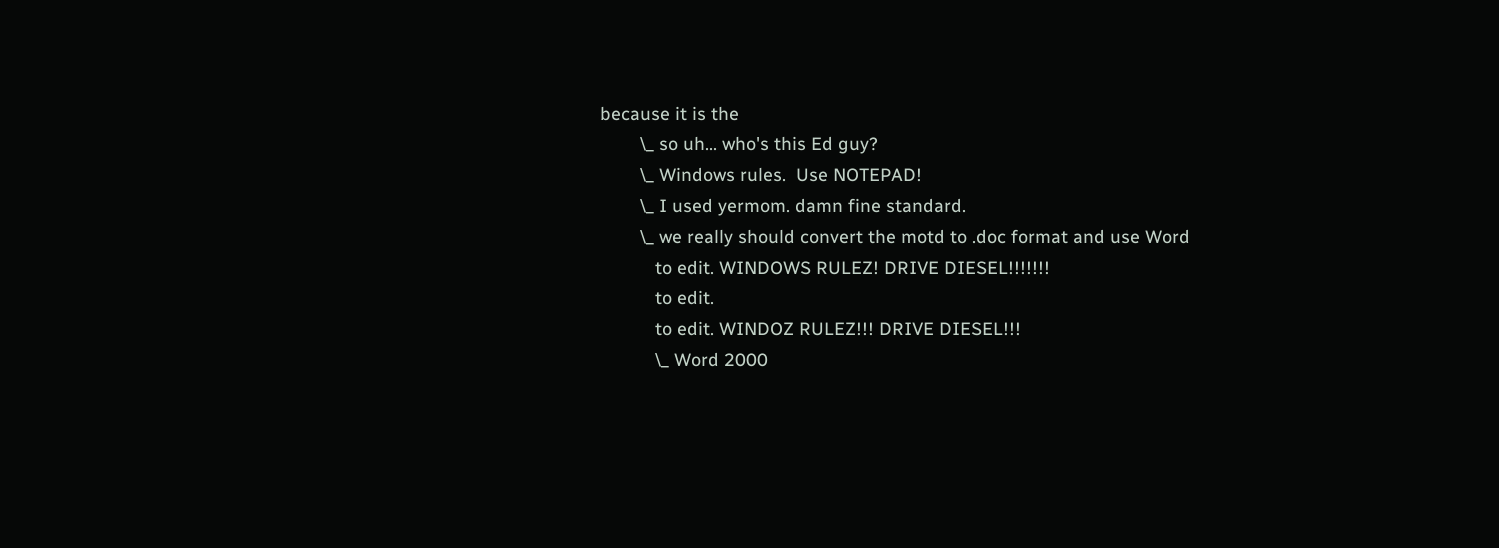because it is the
        \_ so uh... who's this Ed guy?
        \_ Windows rules.  Use NOTEPAD!
        \_ I used yermom. damn fine standard.
        \_ we really should convert the motd to .doc format and use Word
           to edit. WINDOWS RULEZ! DRIVE DIESEL!!!!!!!
           to edit.
           to edit. WINDOZ RULEZ!!! DRIVE DIESEL!!!
           \_ Word 2000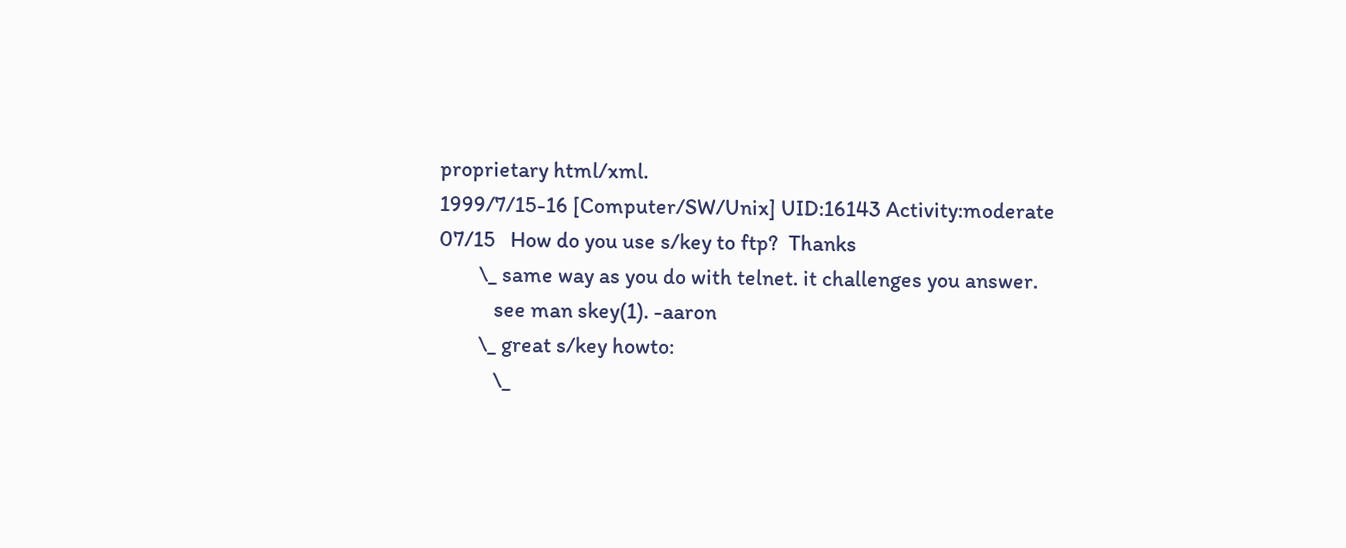proprietary html/xml.
1999/7/15-16 [Computer/SW/Unix] UID:16143 Activity:moderate
07/15   How do you use s/key to ftp?  Thanks
        \_ same way as you do with telnet. it challenges you answer.
           see man skey(1). -aaron
        \_ great s/key howto:
           \_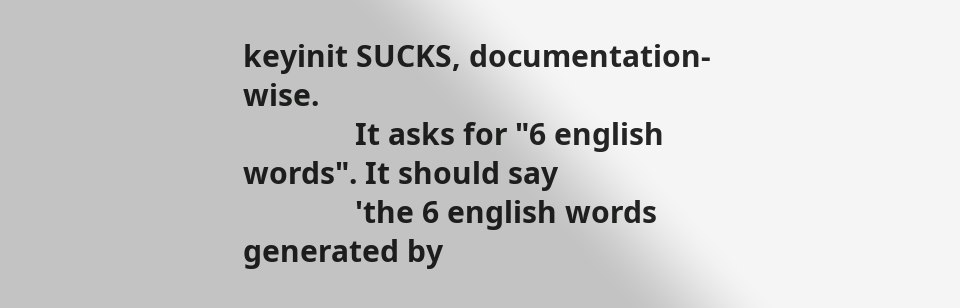keyinit SUCKS, documentation-wise.
              It asks for "6 english words". It should say
              'the 6 english words generated by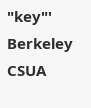"key"'
Berkeley CSUA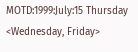MOTD:1999:July:15 Thursday <Wednesday, Friday>